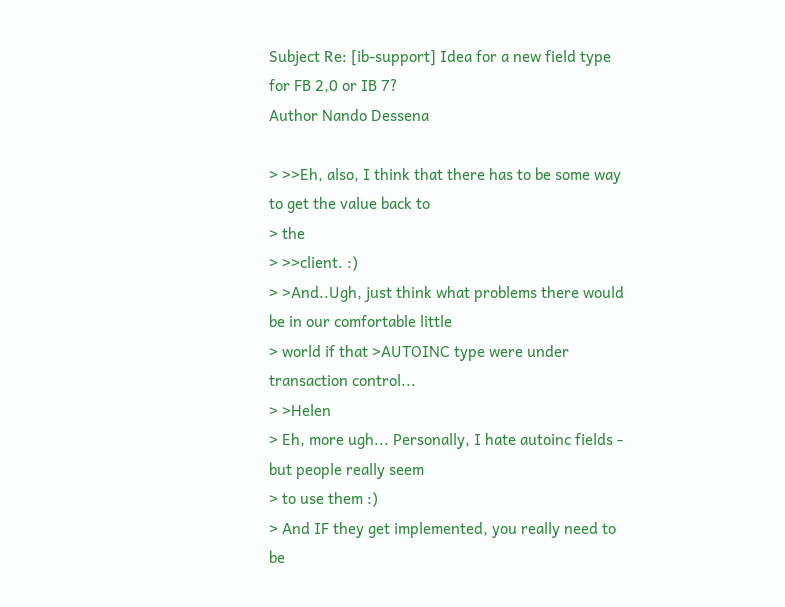Subject Re: [ib-support] Idea for a new field type for FB 2,0 or IB 7?
Author Nando Dessena

> >>Eh, also, I think that there has to be some way to get the value back to
> the
> >>client. :)
> >And..Ugh, just think what problems there would be in our comfortable little
> world if that >AUTOINC type were under transaction control...
> >Helen
> Eh, more ugh... Personally, I hate autoinc fields - but people really seem
> to use them :)
> And IF they get implemented, you really need to be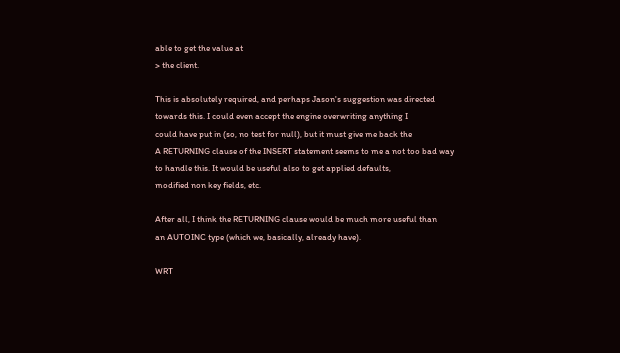able to get the value at
> the client.

This is absolutely required, and perhaps Jason's suggestion was directed
towards this. I could even accept the engine overwriting anything I
could have put in (so, no test for null), but it must give me back the
A RETURNING clause of the INSERT statement seems to me a not too bad way
to handle this. It would be useful also to get applied defaults,
modified non key fields, etc.

After all, I think the RETURNING clause would be much more useful than
an AUTOINC type (which we, basically, already have).

WRT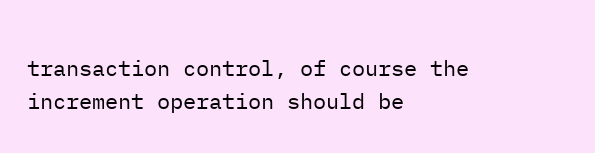transaction control, of course the increment operation should be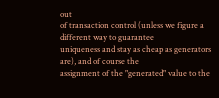out
of transaction control (unless we figure a different way to guarantee
uniqueness and stay as cheap as generators are), and of course the
assignment of the "generated" value to the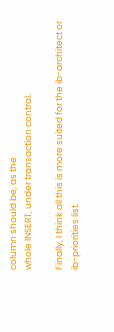column should be, as the
whole INSERT, under transaction control.

Finally, I think all this is more suited for the ib-architect or
ib-priorities list.